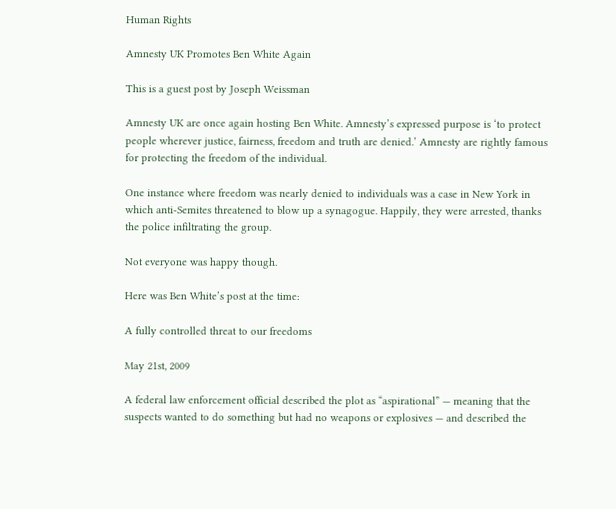Human Rights

Amnesty UK Promotes Ben White Again

This is a guest post by Joseph Weissman

Amnesty UK are once again hosting Ben White. Amnesty’s expressed purpose is ‘to protect people wherever justice, fairness, freedom and truth are denied.’ Amnesty are rightly famous for protecting the freedom of the individual.

One instance where freedom was nearly denied to individuals was a case in New York in which anti-Semites threatened to blow up a synagogue. Happily, they were arrested, thanks the police infiltrating the group.

Not everyone was happy though.

Here was Ben White’s post at the time:

A fully controlled threat to our freedoms

May 21st, 2009

A federal law enforcement official described the plot as “aspirational” — meaning that the suspects wanted to do something but had no weapons or explosives — and described the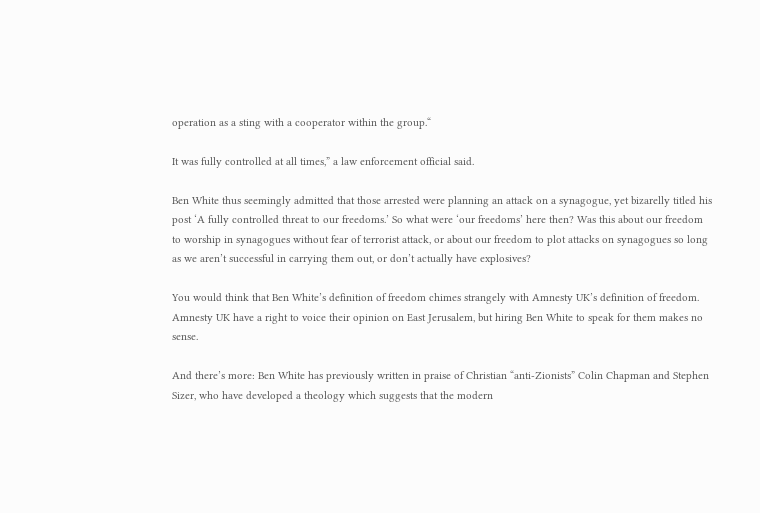operation as a sting with a cooperator within the group.“

It was fully controlled at all times,” a law enforcement official said.

Ben White thus seemingly admitted that those arrested were planning an attack on a synagogue, yet bizarelly titled his post ‘A fully controlled threat to our freedoms.’ So what were ‘our freedoms’ here then? Was this about our freedom to worship in synagogues without fear of terrorist attack, or about our freedom to plot attacks on synagogues so long as we aren’t successful in carrying them out, or don’t actually have explosives?

You would think that Ben White’s definition of freedom chimes strangely with Amnesty UK’s definition of freedom. Amnesty UK have a right to voice their opinion on East Jerusalem, but hiring Ben White to speak for them makes no sense.

And there’s more: Ben White has previously written in praise of Christian “anti-Zionists” Colin Chapman and Stephen Sizer, who have developed a theology which suggests that the modern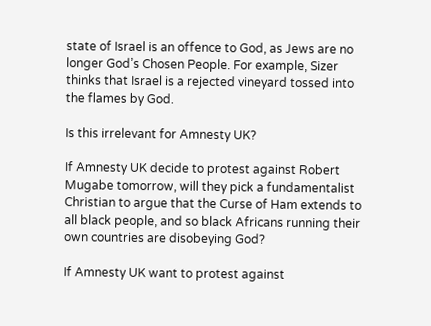state of Israel is an offence to God, as Jews are no longer God’s Chosen People. For example, Sizer thinks that Israel is a rejected vineyard tossed into the flames by God.

Is this irrelevant for Amnesty UK?

If Amnesty UK decide to protest against Robert Mugabe tomorrow, will they pick a fundamentalist Christian to argue that the Curse of Ham extends to all black people, and so black Africans running their own countries are disobeying God?

If Amnesty UK want to protest against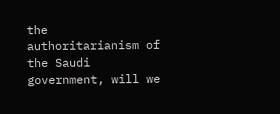the authoritarianism of the Saudi government, will we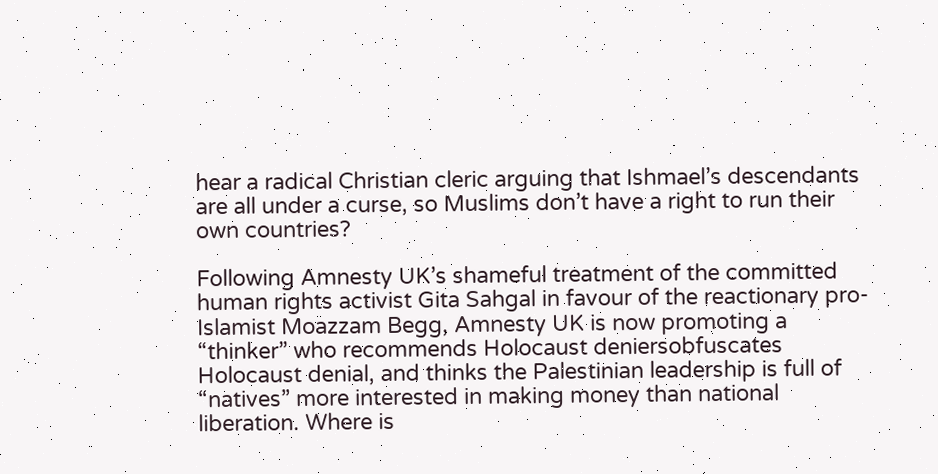hear a radical Christian cleric arguing that Ishmael’s descendants are all under a curse, so Muslims don’t have a right to run their own countries?

Following Amnesty UK’s shameful treatment of the committed human rights activist Gita Sahgal in favour of the reactionary pro-Islamist Moazzam Begg, Amnesty UK is now promoting a “thinker” who recommends Holocaust deniersobfuscates Holocaust denial, and thinks the Palestinian leadership is full of “natives” more interested in making money than national liberation. Where is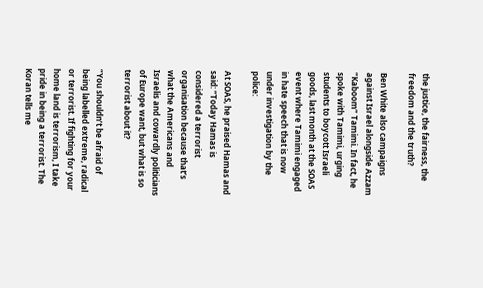the justice, the fairness, the freedom and the truth?

Ben White also campaigns against Israel alongside Azzam “Kaboom” Tamimi. In fact, he spoke with Tamimi, urging students to boycott Israeli goods, last month at the SOAS event where Tamimi engaged in hate speech that is now under investigation by the police:

At SOAS, he praised Hamas and said: “Today Hamas is considered a terrorist organisation because that’s what the Americans and Israelis and cowardly politicians of Europe want, but what is so terrorist about it?

“You shouldn’t be afraid of being labelled extreme, radical or terrorist. If fighting for your home land is terrorism, I take pride in being a terrorist. The Koran tells me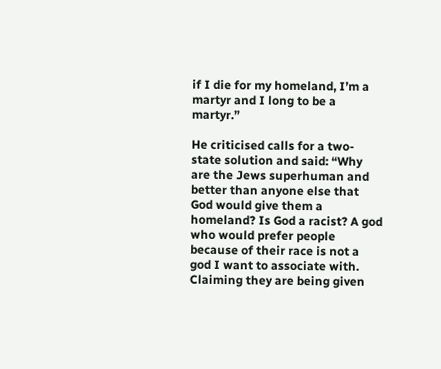if I die for my homeland, I’m a martyr and I long to be a martyr.”

He criticised calls for a two-state solution and said: “Why are the Jews superhuman and better than anyone else that God would give them a homeland? Is God a racist? A god who would prefer people because of their race is not a god I want to associate with. Claiming they are being given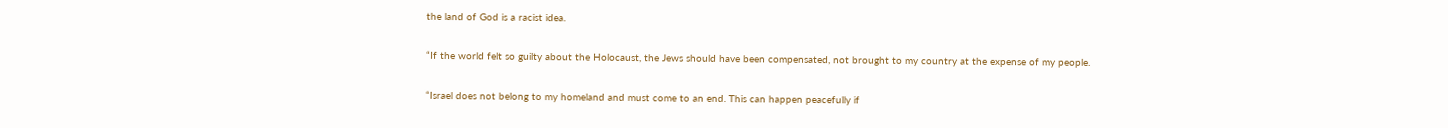the land of God is a racist idea.

“If the world felt so guilty about the Holocaust, the Jews should have been compensated, not brought to my country at the expense of my people.

“Israel does not belong to my homeland and must come to an end. This can happen peacefully if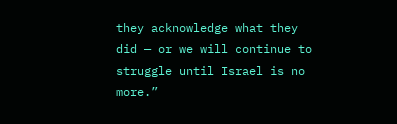they acknowledge what they did — or we will continue to struggle until Israel is no more.”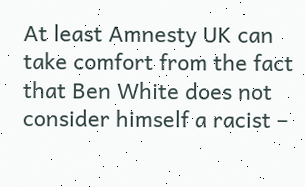At least Amnesty UK can take comfort from the fact that Ben White does not consider himself a racist –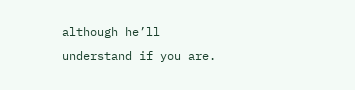although he’ll understand if you are.